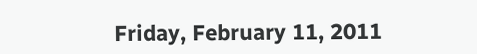Friday, February 11, 2011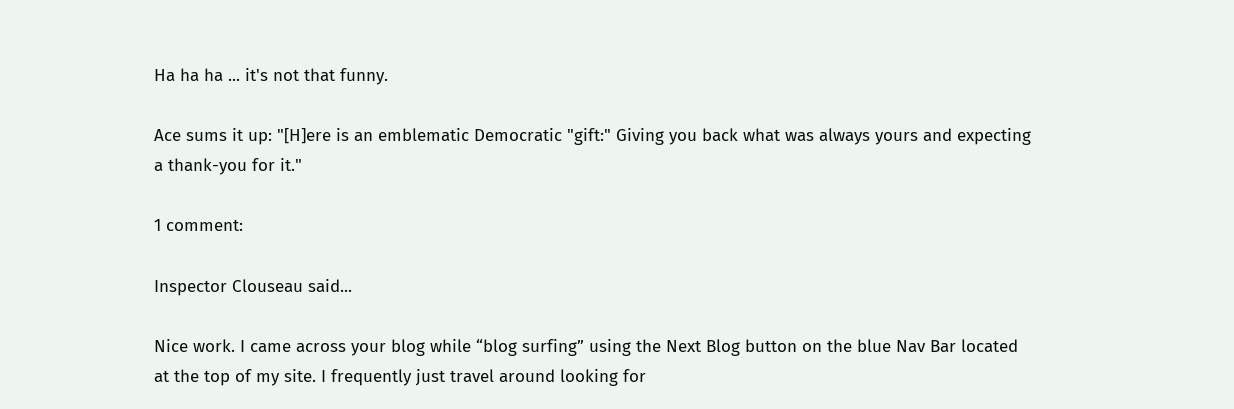Ha ha ha ... it's not that funny.

Ace sums it up: "[H]ere is an emblematic Democratic "gift:" Giving you back what was always yours and expecting a thank-you for it."

1 comment:

Inspector Clouseau said...

Nice work. I came across your blog while “blog surfing” using the Next Blog button on the blue Nav Bar located at the top of my site. I frequently just travel around looking for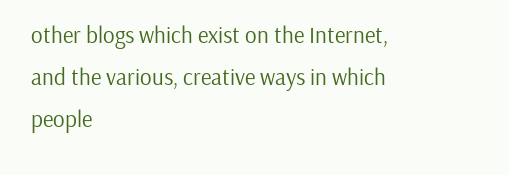other blogs which exist on the Internet, and the various, creative ways in which people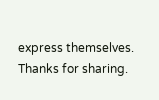express themselves. Thanks for sharing.